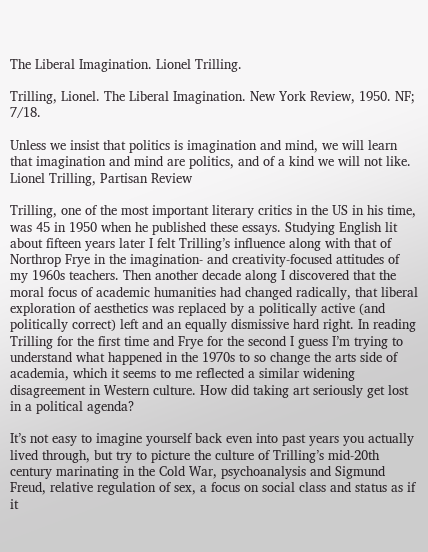The Liberal Imagination. Lionel Trilling.

Trilling, Lionel. The Liberal Imagination. New York Review, 1950. NF; 7/18.

Unless we insist that politics is imagination and mind, we will learn that imagination and mind are politics, and of a kind we will not like.
Lionel Trilling, Partisan Review

Trilling, one of the most important literary critics in the US in his time, was 45 in 1950 when he published these essays. Studying English lit about fifteen years later I felt Trilling’s influence along with that of Northrop Frye in the imagination- and creativity-focused attitudes of my 1960s teachers. Then another decade along I discovered that the moral focus of academic humanities had changed radically, that liberal exploration of aesthetics was replaced by a politically active (and politically correct) left and an equally dismissive hard right. In reading Trilling for the first time and Frye for the second I guess I’m trying to understand what happened in the 1970s to so change the arts side of academia, which it seems to me reflected a similar widening disagreement in Western culture. How did taking art seriously get lost in a political agenda?

It’s not easy to imagine yourself back even into past years you actually lived through, but try to picture the culture of Trilling’s mid-20th century marinating in the Cold War, psychoanalysis and Sigmund Freud, relative regulation of sex, a focus on social class and status as if it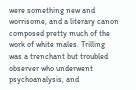were something new and worrisome, and a literary canon composed pretty much of the work of white males. Trilling was a trenchant but troubled observer who underwent psychoanalysis, and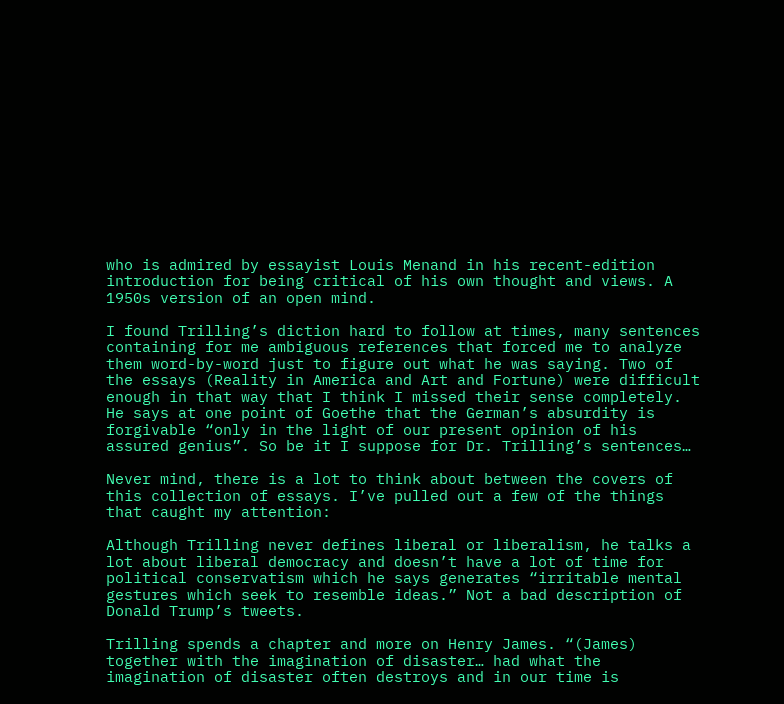who is admired by essayist Louis Menand in his recent-edition introduction for being critical of his own thought and views. A 1950s version of an open mind.

I found Trilling’s diction hard to follow at times, many sentences containing for me ambiguous references that forced me to analyze them word-by-word just to figure out what he was saying. Two of the essays (Reality in America and Art and Fortune) were difficult enough in that way that I think I missed their sense completely. He says at one point of Goethe that the German’s absurdity is forgivable “only in the light of our present opinion of his assured genius”. So be it I suppose for Dr. Trilling’s sentences…

Never mind, there is a lot to think about between the covers of this collection of essays. I’ve pulled out a few of the things that caught my attention:

Although Trilling never defines liberal or liberalism, he talks a lot about liberal democracy and doesn’t have a lot of time for political conservatism which he says generates “irritable mental gestures which seek to resemble ideas.” Not a bad description of Donald Trump’s tweets.

Trilling spends a chapter and more on Henry James. “(James) together with the imagination of disaster… had what the imagination of disaster often destroys and in our time is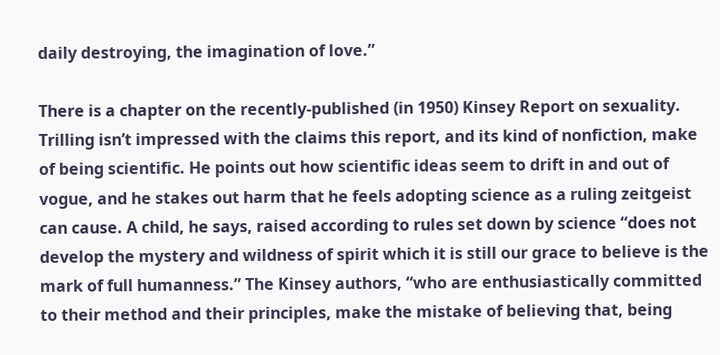daily destroying, the imagination of love.”

There is a chapter on the recently-published (in 1950) Kinsey Report on sexuality. Trilling isn’t impressed with the claims this report, and its kind of nonfiction, make of being scientific. He points out how scientific ideas seem to drift in and out of vogue, and he stakes out harm that he feels adopting science as a ruling zeitgeist can cause. A child, he says, raised according to rules set down by science “does not develop the mystery and wildness of spirit which it is still our grace to believe is the mark of full humanness.” The Kinsey authors, “who are enthusiastically committed to their method and their principles, make the mistake of believing that, being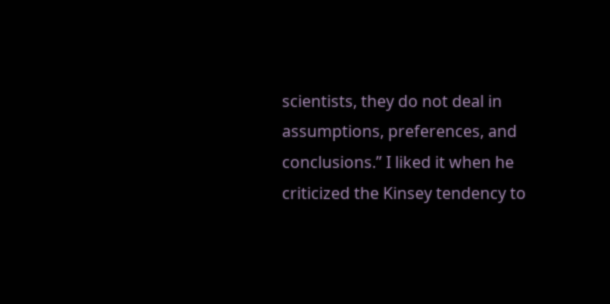scientists, they do not deal in assumptions, preferences, and conclusions.” I liked it when he criticized the Kinsey tendency to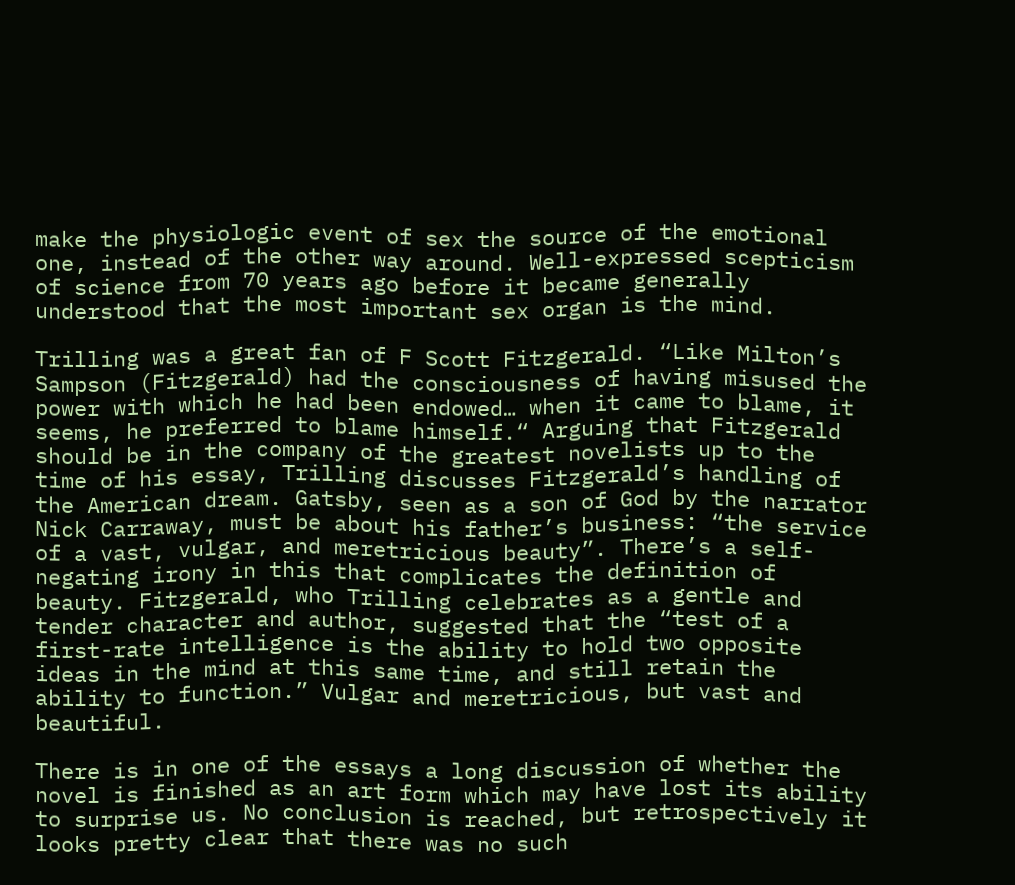make the physiologic event of sex the source of the emotional one, instead of the other way around. Well-expressed scepticism of science from 70 years ago before it became generally understood that the most important sex organ is the mind.

Trilling was a great fan of F Scott Fitzgerald. “Like Milton’s Sampson (Fitzgerald) had the consciousness of having misused the power with which he had been endowed… when it came to blame, it seems, he preferred to blame himself.“ Arguing that Fitzgerald should be in the company of the greatest novelists up to the time of his essay, Trilling discusses Fitzgerald’s handling of the American dream. Gatsby, seen as a son of God by the narrator Nick Carraway, must be about his father’s business: “the service of a vast, vulgar, and meretricious beauty”. There’s a self-negating irony in this that complicates the definition of beauty. Fitzgerald, who Trilling celebrates as a gentle and tender character and author, suggested that the “test of a first-rate intelligence is the ability to hold two opposite ideas in the mind at this same time, and still retain the ability to function.” Vulgar and meretricious, but vast and beautiful.

There is in one of the essays a long discussion of whether the novel is finished as an art form which may have lost its ability to surprise us. No conclusion is reached, but retrospectively it looks pretty clear that there was no such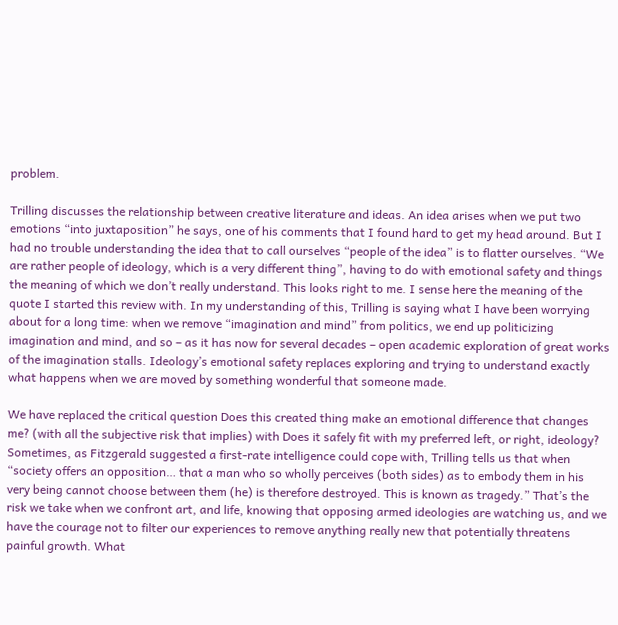problem.

Trilling discusses the relationship between creative literature and ideas. An idea arises when we put two emotions “into juxtaposition” he says, one of his comments that I found hard to get my head around. But I had no trouble understanding the idea that to call ourselves “people of the idea” is to flatter ourselves. “We are rather people of ideology, which is a very different thing”, having to do with emotional safety and things the meaning of which we don’t really understand. This looks right to me. I sense here the meaning of the quote I started this review with. In my understanding of this, Trilling is saying what I have been worrying about for a long time: when we remove “imagination and mind” from politics, we end up politicizing imagination and mind, and so – as it has now for several decades – open academic exploration of great works of the imagination stalls. Ideology’s emotional safety replaces exploring and trying to understand exactly what happens when we are moved by something wonderful that someone made.

We have replaced the critical question Does this created thing make an emotional difference that changes me? (with all the subjective risk that implies) with Does it safely fit with my preferred left, or right, ideology?  Sometimes, as Fitzgerald suggested a first-rate intelligence could cope with, Trilling tells us that when “society offers an opposition… that a man who so wholly perceives (both sides) as to embody them in his very being cannot choose between them (he) is therefore destroyed. This is known as tragedy.” That’s the risk we take when we confront art, and life, knowing that opposing armed ideologies are watching us, and we have the courage not to filter our experiences to remove anything really new that potentially threatens painful growth. What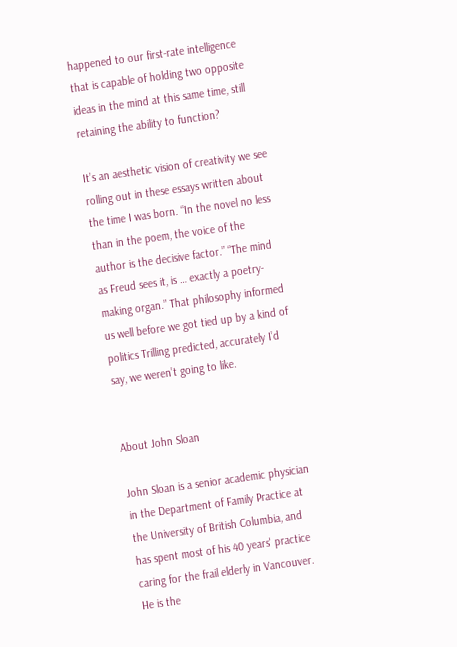happened to our first-rate intelligence that is capable of holding two opposite ideas in the mind at this same time, still retaining the ability to function?

It’s an aesthetic vision of creativity we see rolling out in these essays written about the time I was born. “In the novel no less than in the poem, the voice of the author is the decisive factor.” “The mind as Freud sees it, is … exactly a poetry-making organ.” That philosophy informed us well before we got tied up by a kind of politics Trilling predicted, accurately I’d say, we weren’t going to like.


About John Sloan

John Sloan is a senior academic physician in the Department of Family Practice at the University of British Columbia, and has spent most of his 40 years' practice caring for the frail elderly in Vancouver. He is the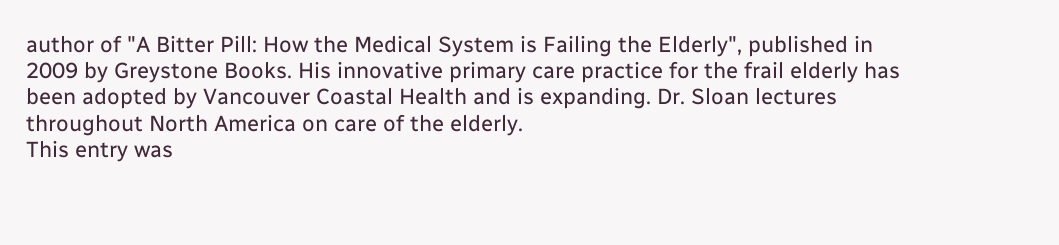author of "A Bitter Pill: How the Medical System is Failing the Elderly", published in 2009 by Greystone Books. His innovative primary care practice for the frail elderly has been adopted by Vancouver Coastal Health and is expanding. Dr. Sloan lectures throughout North America on care of the elderly.
This entry was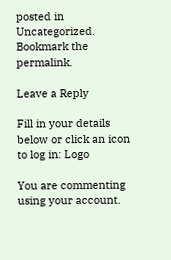posted in Uncategorized. Bookmark the permalink.

Leave a Reply

Fill in your details below or click an icon to log in: Logo

You are commenting using your account.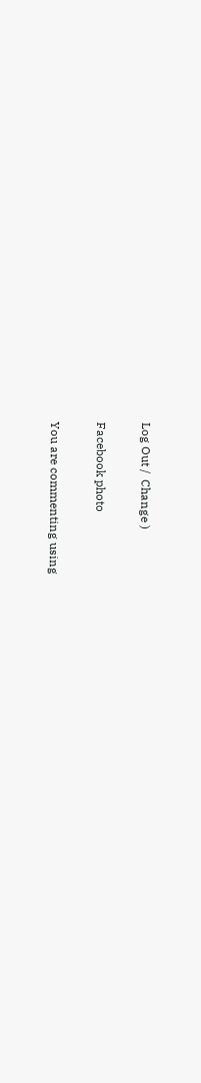Log Out /  Change )

Facebook photo

You are commenting using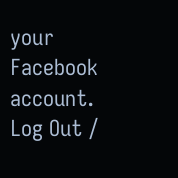your Facebook account. Log Out /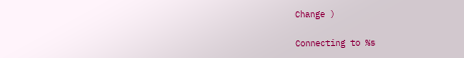Change )

Connecting to %s